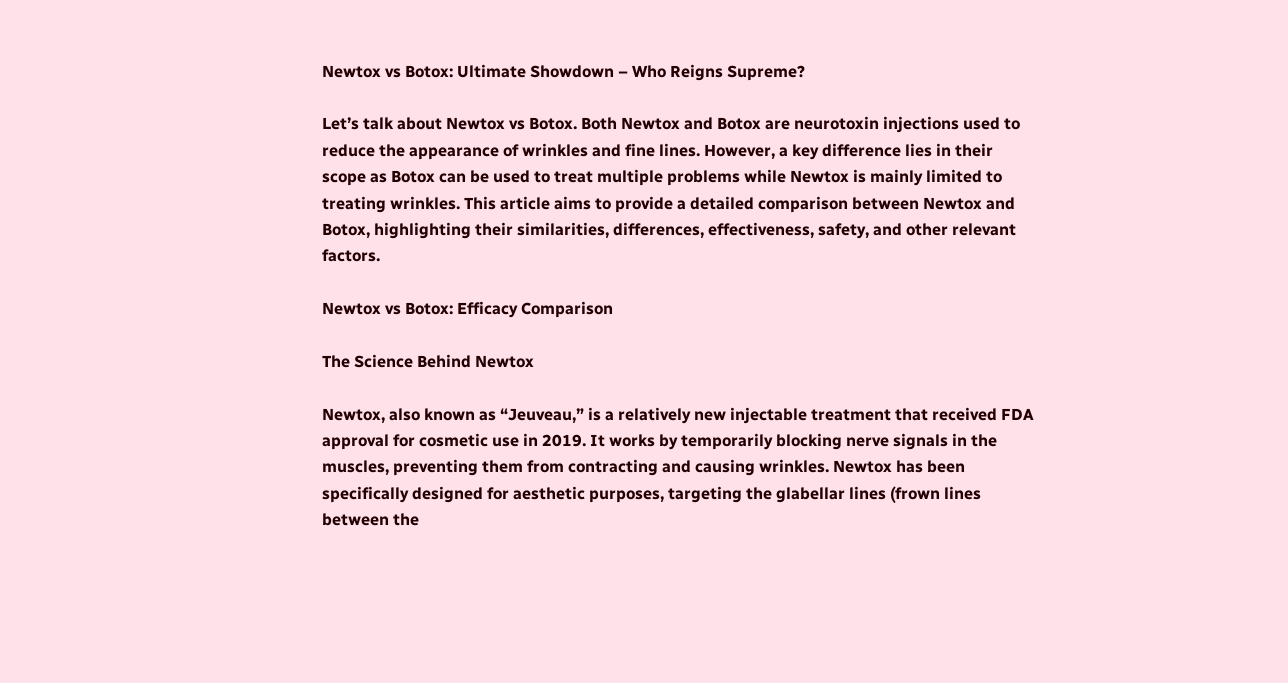Newtox vs Botox: Ultimate Showdown – Who Reigns Supreme?

Let’s talk about Newtox vs Botox. Both Newtox and Botox are neurotoxin injections used to reduce the appearance of wrinkles and fine lines. However, a key difference lies in their scope as Botox can be used to treat multiple problems while Newtox is mainly limited to treating wrinkles. This article aims to provide a detailed comparison between Newtox and Botox, highlighting their similarities, differences, effectiveness, safety, and other relevant factors.

Newtox vs Botox: Efficacy Comparison

The Science Behind Newtox

Newtox, also known as “Jeuveau,” is a relatively new injectable treatment that received FDA approval for cosmetic use in 2019. It works by temporarily blocking nerve signals in the muscles, preventing them from contracting and causing wrinkles. Newtox has been specifically designed for aesthetic purposes, targeting the glabellar lines (frown lines between the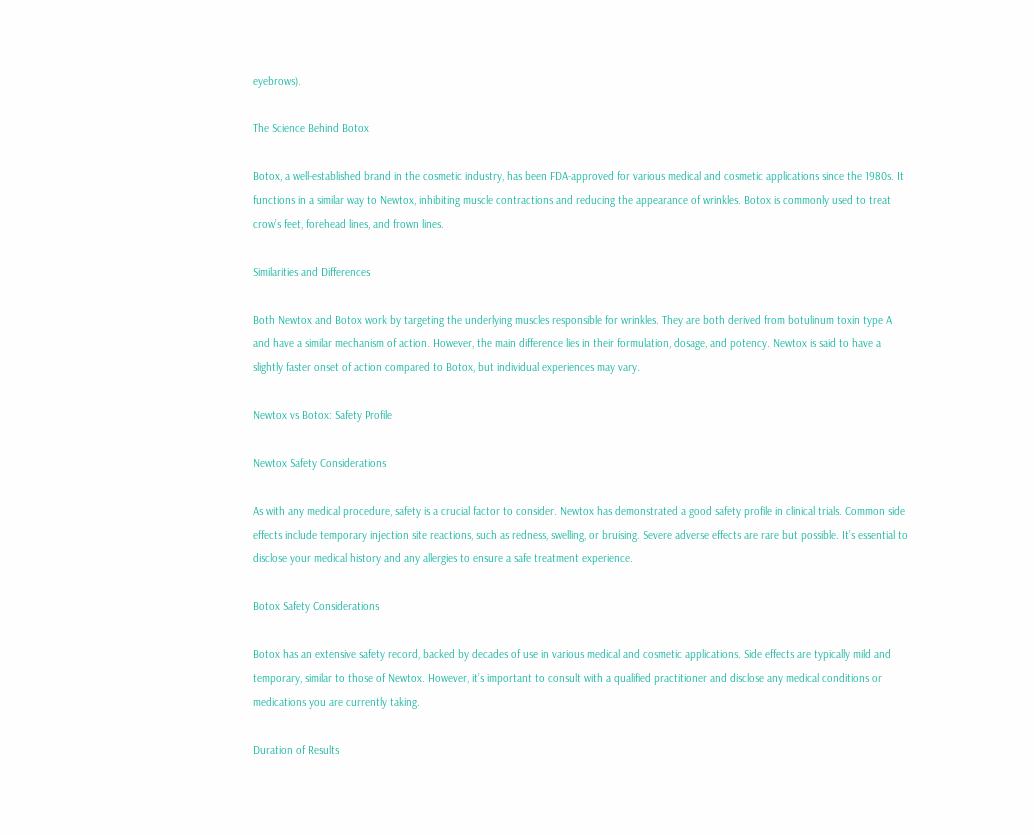eyebrows).

The Science Behind Botox

Botox, a well-established brand in the cosmetic industry, has been FDA-approved for various medical and cosmetic applications since the 1980s. It functions in a similar way to Newtox, inhibiting muscle contractions and reducing the appearance of wrinkles. Botox is commonly used to treat crow’s feet, forehead lines, and frown lines.

Similarities and Differences

Both Newtox and Botox work by targeting the underlying muscles responsible for wrinkles. They are both derived from botulinum toxin type A and have a similar mechanism of action. However, the main difference lies in their formulation, dosage, and potency. Newtox is said to have a slightly faster onset of action compared to Botox, but individual experiences may vary.

Newtox vs Botox: Safety Profile

Newtox Safety Considerations

As with any medical procedure, safety is a crucial factor to consider. Newtox has demonstrated a good safety profile in clinical trials. Common side effects include temporary injection site reactions, such as redness, swelling, or bruising. Severe adverse effects are rare but possible. It’s essential to disclose your medical history and any allergies to ensure a safe treatment experience.

Botox Safety Considerations

Botox has an extensive safety record, backed by decades of use in various medical and cosmetic applications. Side effects are typically mild and temporary, similar to those of Newtox. However, it’s important to consult with a qualified practitioner and disclose any medical conditions or medications you are currently taking.

Duration of Results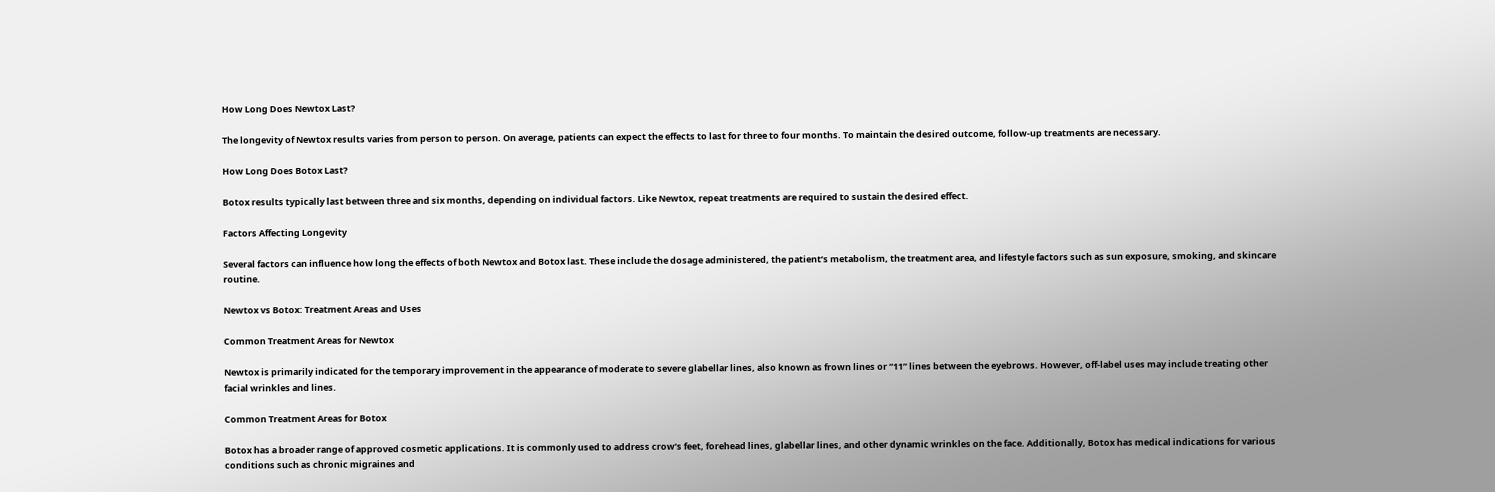How Long Does Newtox Last?

The longevity of Newtox results varies from person to person. On average, patients can expect the effects to last for three to four months. To maintain the desired outcome, follow-up treatments are necessary.

How Long Does Botox Last?

Botox results typically last between three and six months, depending on individual factors. Like Newtox, repeat treatments are required to sustain the desired effect.

Factors Affecting Longevity

Several factors can influence how long the effects of both Newtox and Botox last. These include the dosage administered, the patient’s metabolism, the treatment area, and lifestyle factors such as sun exposure, smoking, and skincare routine.

Newtox vs Botox: Treatment Areas and Uses

Common Treatment Areas for Newtox

Newtox is primarily indicated for the temporary improvement in the appearance of moderate to severe glabellar lines, also known as frown lines or “11” lines between the eyebrows. However, off-label uses may include treating other facial wrinkles and lines.

Common Treatment Areas for Botox

Botox has a broader range of approved cosmetic applications. It is commonly used to address crow’s feet, forehead lines, glabellar lines, and other dynamic wrinkles on the face. Additionally, Botox has medical indications for various conditions such as chronic migraines and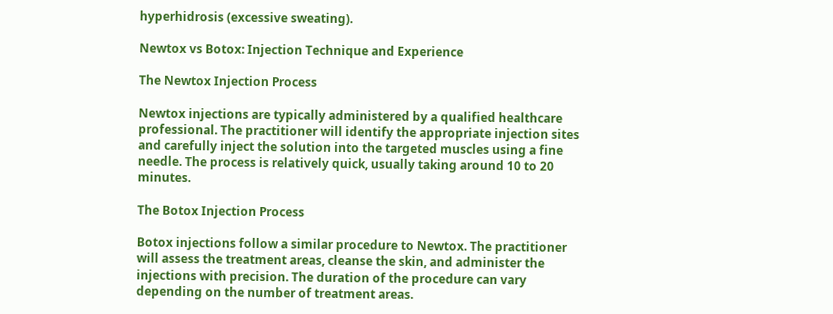hyperhidrosis (excessive sweating).

Newtox vs Botox: Injection Technique and Experience

The Newtox Injection Process

Newtox injections are typically administered by a qualified healthcare professional. The practitioner will identify the appropriate injection sites and carefully inject the solution into the targeted muscles using a fine needle. The process is relatively quick, usually taking around 10 to 20 minutes.

The Botox Injection Process

Botox injections follow a similar procedure to Newtox. The practitioner will assess the treatment areas, cleanse the skin, and administer the injections with precision. The duration of the procedure can vary depending on the number of treatment areas.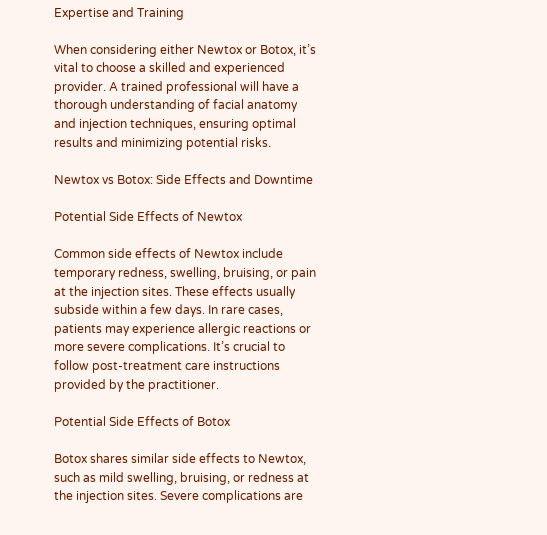Expertise and Training

When considering either Newtox or Botox, it’s vital to choose a skilled and experienced provider. A trained professional will have a thorough understanding of facial anatomy and injection techniques, ensuring optimal results and minimizing potential risks.

Newtox vs Botox: Side Effects and Downtime

Potential Side Effects of Newtox

Common side effects of Newtox include temporary redness, swelling, bruising, or pain at the injection sites. These effects usually subside within a few days. In rare cases, patients may experience allergic reactions or more severe complications. It’s crucial to follow post-treatment care instructions provided by the practitioner.

Potential Side Effects of Botox

Botox shares similar side effects to Newtox, such as mild swelling, bruising, or redness at the injection sites. Severe complications are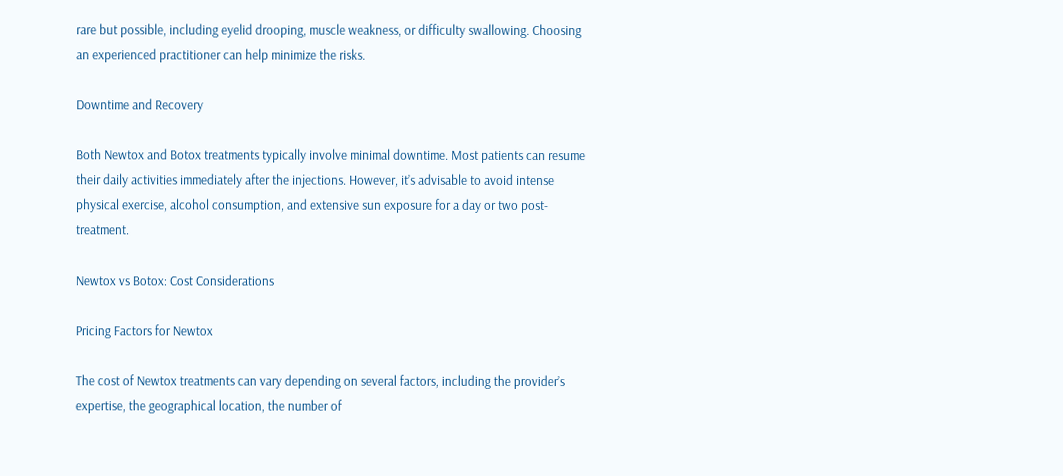rare but possible, including eyelid drooping, muscle weakness, or difficulty swallowing. Choosing an experienced practitioner can help minimize the risks.

Downtime and Recovery

Both Newtox and Botox treatments typically involve minimal downtime. Most patients can resume their daily activities immediately after the injections. However, it’s advisable to avoid intense physical exercise, alcohol consumption, and extensive sun exposure for a day or two post-treatment.

Newtox vs Botox: Cost Considerations

Pricing Factors for Newtox

The cost of Newtox treatments can vary depending on several factors, including the provider’s expertise, the geographical location, the number of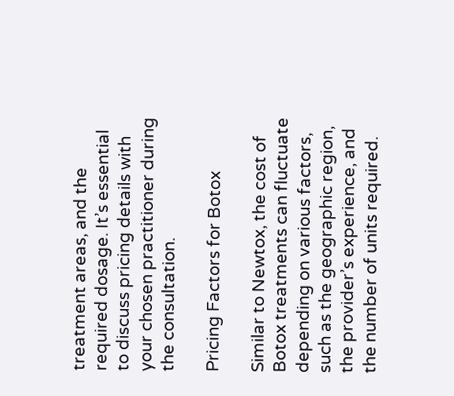treatment areas, and the required dosage. It’s essential to discuss pricing details with your chosen practitioner during the consultation.

Pricing Factors for Botox

Similar to Newtox, the cost of Botox treatments can fluctuate depending on various factors, such as the geographic region, the provider’s experience, and the number of units required.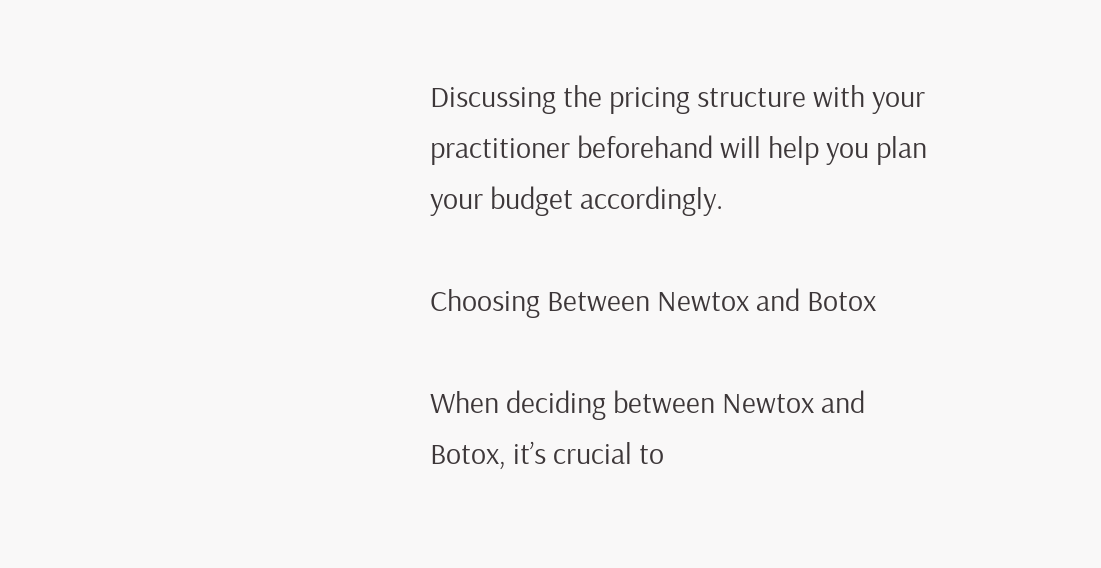Discussing the pricing structure with your practitioner beforehand will help you plan your budget accordingly.

Choosing Between Newtox and Botox

When deciding between Newtox and Botox, it’s crucial to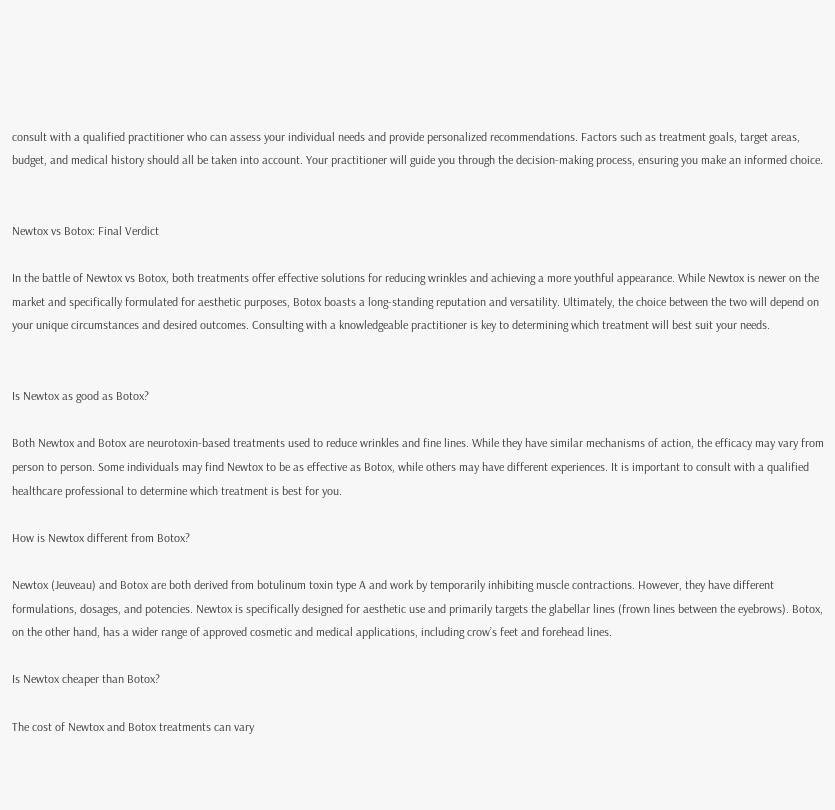consult with a qualified practitioner who can assess your individual needs and provide personalized recommendations. Factors such as treatment goals, target areas, budget, and medical history should all be taken into account. Your practitioner will guide you through the decision-making process, ensuring you make an informed choice.


Newtox vs Botox: Final Verdict

In the battle of Newtox vs Botox, both treatments offer effective solutions for reducing wrinkles and achieving a more youthful appearance. While Newtox is newer on the market and specifically formulated for aesthetic purposes, Botox boasts a long-standing reputation and versatility. Ultimately, the choice between the two will depend on your unique circumstances and desired outcomes. Consulting with a knowledgeable practitioner is key to determining which treatment will best suit your needs.


Is Newtox as good as Botox?

Both Newtox and Botox are neurotoxin-based treatments used to reduce wrinkles and fine lines. While they have similar mechanisms of action, the efficacy may vary from person to person. Some individuals may find Newtox to be as effective as Botox, while others may have different experiences. It is important to consult with a qualified healthcare professional to determine which treatment is best for you.

How is Newtox different from Botox?

Newtox (Jeuveau) and Botox are both derived from botulinum toxin type A and work by temporarily inhibiting muscle contractions. However, they have different formulations, dosages, and potencies. Newtox is specifically designed for aesthetic use and primarily targets the glabellar lines (frown lines between the eyebrows). Botox, on the other hand, has a wider range of approved cosmetic and medical applications, including crow’s feet and forehead lines.

Is Newtox cheaper than Botox?

The cost of Newtox and Botox treatments can vary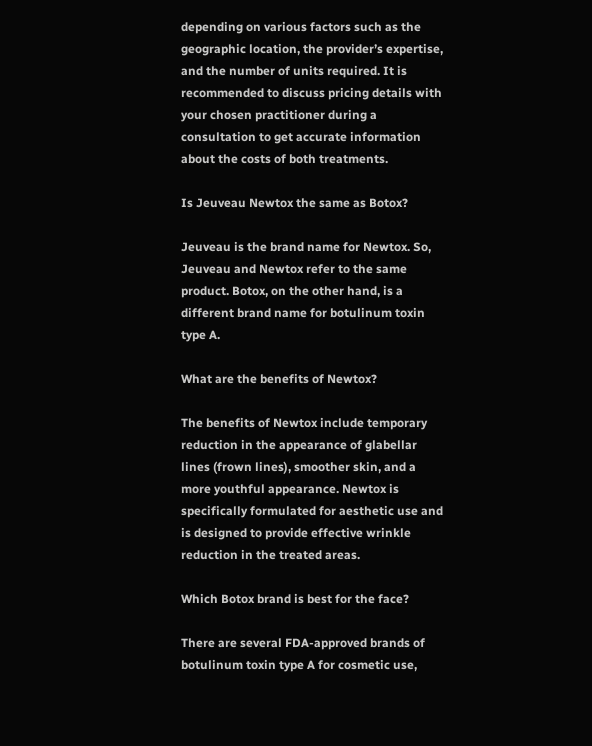depending on various factors such as the geographic location, the provider’s expertise, and the number of units required. It is recommended to discuss pricing details with your chosen practitioner during a consultation to get accurate information about the costs of both treatments.

Is Jeuveau Newtox the same as Botox?

Jeuveau is the brand name for Newtox. So, Jeuveau and Newtox refer to the same product. Botox, on the other hand, is a different brand name for botulinum toxin type A.

What are the benefits of Newtox?

The benefits of Newtox include temporary reduction in the appearance of glabellar lines (frown lines), smoother skin, and a more youthful appearance. Newtox is specifically formulated for aesthetic use and is designed to provide effective wrinkle reduction in the treated areas.

Which Botox brand is best for the face?

There are several FDA-approved brands of botulinum toxin type A for cosmetic use,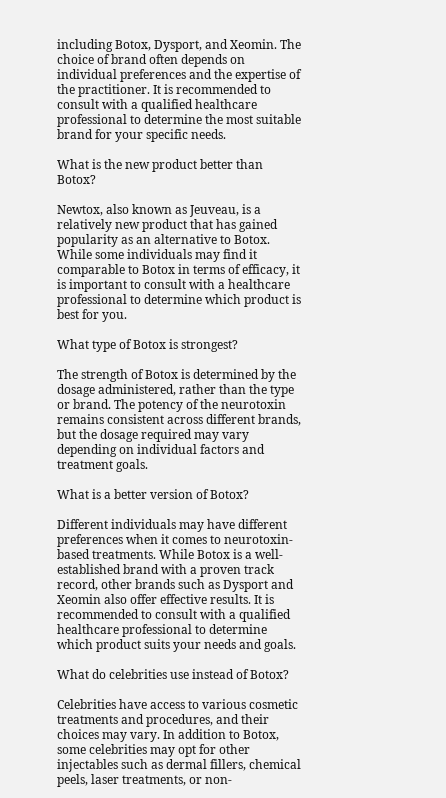including Botox, Dysport, and Xeomin. The choice of brand often depends on individual preferences and the expertise of the practitioner. It is recommended to consult with a qualified healthcare professional to determine the most suitable brand for your specific needs.

What is the new product better than Botox?

Newtox, also known as Jeuveau, is a relatively new product that has gained popularity as an alternative to Botox. While some individuals may find it comparable to Botox in terms of efficacy, it is important to consult with a healthcare professional to determine which product is best for you.

What type of Botox is strongest?

The strength of Botox is determined by the dosage administered, rather than the type or brand. The potency of the neurotoxin remains consistent across different brands, but the dosage required may vary depending on individual factors and treatment goals.

What is a better version of Botox?

Different individuals may have different preferences when it comes to neurotoxin-based treatments. While Botox is a well-established brand with a proven track record, other brands such as Dysport and Xeomin also offer effective results. It is recommended to consult with a qualified healthcare professional to determine which product suits your needs and goals.

What do celebrities use instead of Botox?

Celebrities have access to various cosmetic treatments and procedures, and their choices may vary. In addition to Botox, some celebrities may opt for other injectables such as dermal fillers, chemical peels, laser treatments, or non-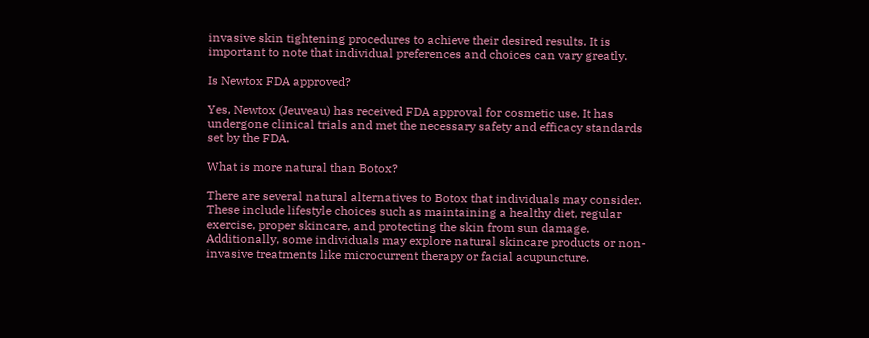invasive skin tightening procedures to achieve their desired results. It is important to note that individual preferences and choices can vary greatly.

Is Newtox FDA approved?

Yes, Newtox (Jeuveau) has received FDA approval for cosmetic use. It has undergone clinical trials and met the necessary safety and efficacy standards set by the FDA.

What is more natural than Botox?

There are several natural alternatives to Botox that individuals may consider. These include lifestyle choices such as maintaining a healthy diet, regular exercise, proper skincare, and protecting the skin from sun damage. Additionally, some individuals may explore natural skincare products or non-invasive treatments like microcurrent therapy or facial acupuncture.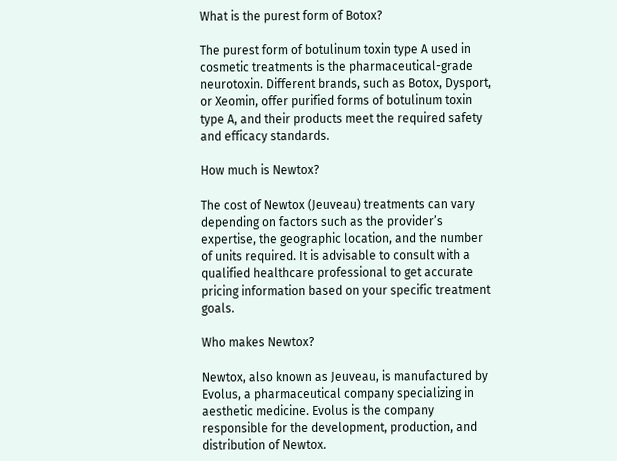What is the purest form of Botox?

The purest form of botulinum toxin type A used in cosmetic treatments is the pharmaceutical-grade neurotoxin. Different brands, such as Botox, Dysport, or Xeomin, offer purified forms of botulinum toxin type A, and their products meet the required safety and efficacy standards.

How much is Newtox?

The cost of Newtox (Jeuveau) treatments can vary depending on factors such as the provider’s expertise, the geographic location, and the number of units required. It is advisable to consult with a qualified healthcare professional to get accurate pricing information based on your specific treatment goals.

Who makes Newtox?

Newtox, also known as Jeuveau, is manufactured by Evolus, a pharmaceutical company specializing in aesthetic medicine. Evolus is the company responsible for the development, production, and distribution of Newtox.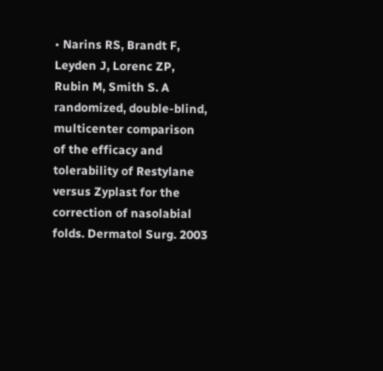• Narins RS, Brandt F, Leyden J, Lorenc ZP, Rubin M, Smith S. A randomized, double-blind, multicenter comparison of the efficacy and tolerability of Restylane versus Zyplast for the correction of nasolabial folds. Dermatol Surg. 2003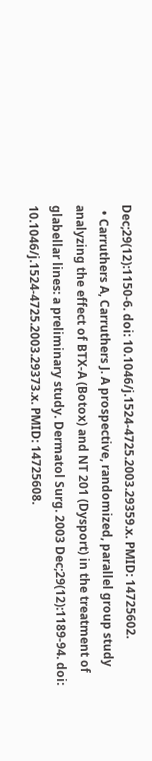Dec;29(12):1150-6. doi: 10.1046/j.1524-4725.2003.29359.x. PMID: 14725602.
  • Carruthers A, Carruthers J. A prospective, randomized, parallel group study analyzing the effect of BTX-A (Botox) and NT 201 (Dysport) in the treatment of glabellar lines: a preliminary study. Dermatol Surg. 2003 Dec;29(12):1189-94. doi: 10.1046/j.1524-4725.2003.29373.x. PMID: 14725608.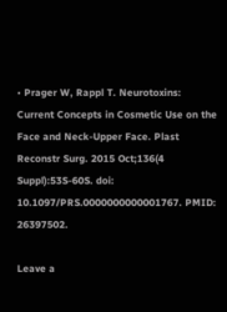• Prager W, Rappl T. Neurotoxins: Current Concepts in Cosmetic Use on the Face and Neck-Upper Face. Plast Reconstr Surg. 2015 Oct;136(4 Suppl):53S-60S. doi: 10.1097/PRS.0000000000001767. PMID: 26397502.

Leave a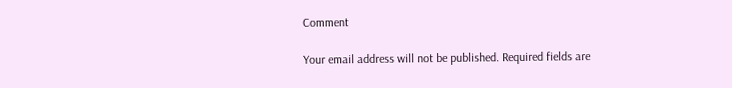Comment

Your email address will not be published. Required fields are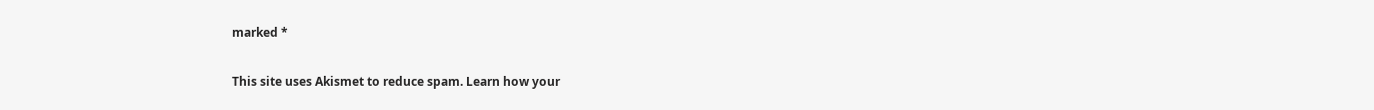marked *

This site uses Akismet to reduce spam. Learn how your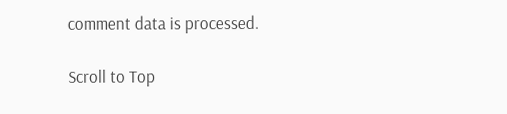comment data is processed.

Scroll to Top